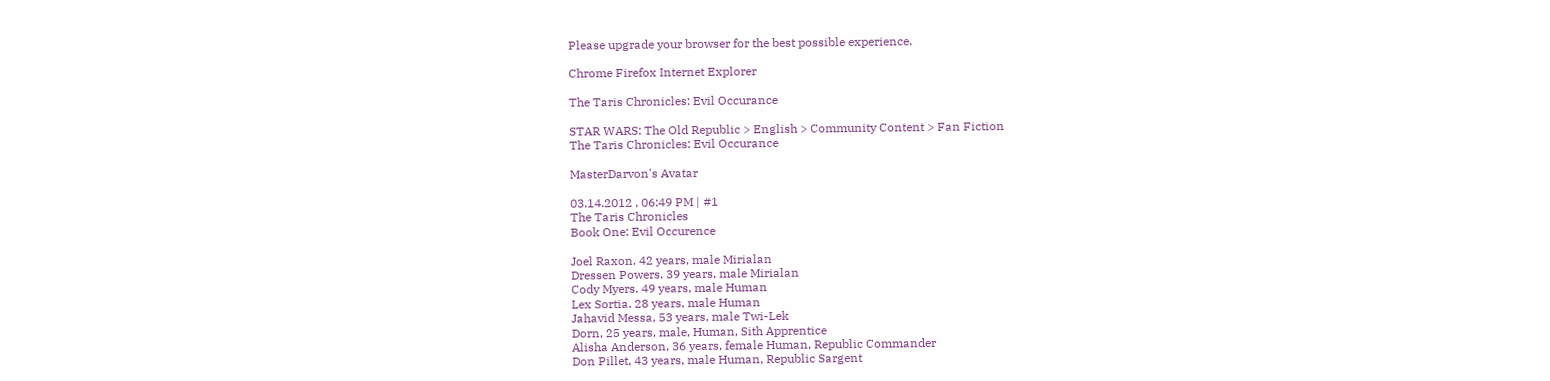Please upgrade your browser for the best possible experience.

Chrome Firefox Internet Explorer

The Taris Chronicles: Evil Occurance

STAR WARS: The Old Republic > English > Community Content > Fan Fiction
The Taris Chronicles: Evil Occurance

MasterDarvon's Avatar

03.14.2012 , 06:49 PM | #1
The Taris Chronicles
Book One: Evil Occurence

Joel Raxon. 42 years, male Mirialan
Dressen Powers. 39 years, male Mirialan
Cody Myers. 49 years, male Human
Lex Sortia. 28 years, male Human
Jahavid Messa, 53 years, male Twi-Lek
Dorn, 25 years, male, Human, Sith Apprentice
Alisha Anderson, 36 years, female Human, Republic Commander
Don Pillet, 43 years, male Human, Republic Sargent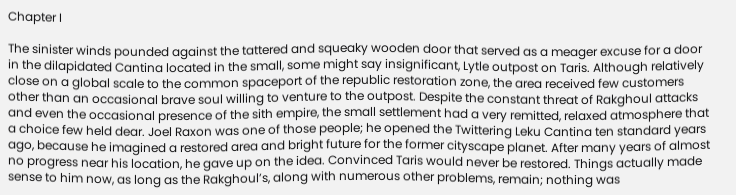Chapter I

The sinister winds pounded against the tattered and squeaky wooden door that served as a meager excuse for a door in the dilapidated Cantina located in the small, some might say insignificant, Lytle outpost on Taris. Although relatively close on a global scale to the common spaceport of the republic restoration zone, the area received few customers other than an occasional brave soul willing to venture to the outpost. Despite the constant threat of Rakghoul attacks and even the occasional presence of the sith empire, the small settlement had a very remitted, relaxed atmosphere that a choice few held dear. Joel Raxon was one of those people; he opened the Twittering Leku Cantina ten standard years ago, because he imagined a restored area and bright future for the former cityscape planet. After many years of almost no progress near his location, he gave up on the idea. Convinced Taris would never be restored. Things actually made sense to him now, as long as the Rakghoul’s, along with numerous other problems, remain; nothing was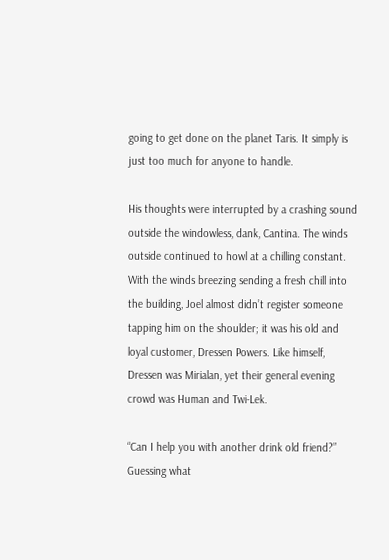going to get done on the planet Taris. It simply is just too much for anyone to handle.

His thoughts were interrupted by a crashing sound outside the windowless, dank, Cantina. The winds outside continued to howl at a chilling constant. With the winds breezing sending a fresh chill into the building, Joel almost didn’t register someone tapping him on the shoulder; it was his old and loyal customer, Dressen Powers. Like himself, Dressen was Mirialan, yet their general evening crowd was Human and Twi-Lek.

“Can I help you with another drink old friend?” Guessing what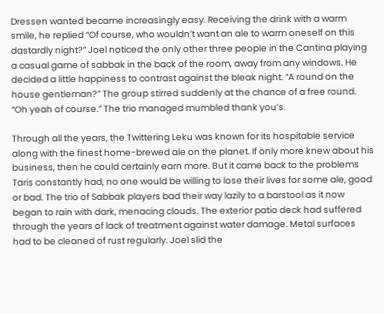Dressen wanted became increasingly easy. Receiving the drink with a warm smile, he replied “Of course, who wouldn’t want an ale to warm oneself on this dastardly night?” Joel noticed the only other three people in the Cantina playing a casual game of sabbak in the back of the room, away from any windows. He decided a little happiness to contrast against the bleak night. “A round on the house gentleman?” The group stirred suddenly at the chance of a free round.
“Oh yeah of course.” The trio managed mumbled thank you’s.

Through all the years, the Twittering Leku was known for its hospitable service along with the finest home-brewed ale on the planet. If only more knew about his business, then he could certainly earn more. But it came back to the problems Taris constantly had, no one would be willing to lose their lives for some ale, good or bad. The trio of Sabbak players bad their way lazily to a barstool as it now began to rain with dark, menacing clouds. The exterior patio deck had suffered through the years of lack of treatment against water damage. Metal surfaces had to be cleaned of rust regularly. Joel slid the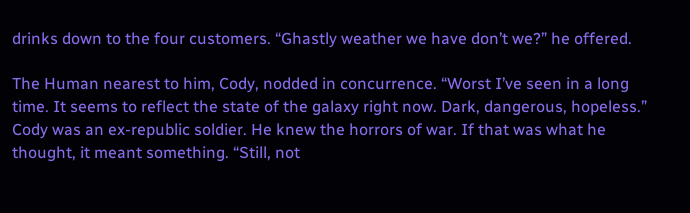drinks down to the four customers. “Ghastly weather we have don’t we?” he offered.

The Human nearest to him, Cody, nodded in concurrence. “Worst I’ve seen in a long time. It seems to reflect the state of the galaxy right now. Dark, dangerous, hopeless.” Cody was an ex-republic soldier. He knew the horrors of war. If that was what he thought, it meant something. “Still, not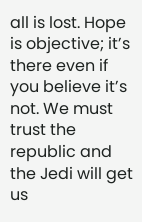all is lost. Hope is objective; it’s there even if you believe it’s not. We must trust the republic and the Jedi will get us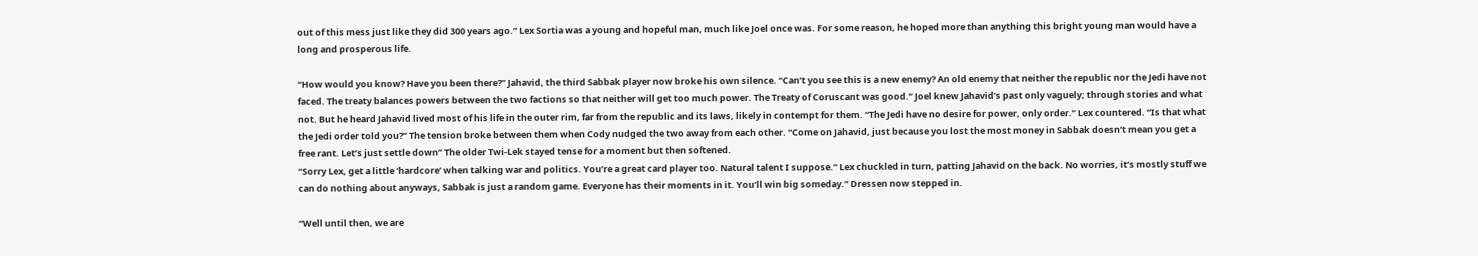out of this mess just like they did 300 years ago.” Lex Sortia was a young and hopeful man, much like Joel once was. For some reason, he hoped more than anything this bright young man would have a long and prosperous life.

“How would you know? Have you been there?” Jahavid, the third Sabbak player now broke his own silence. “Can’t you see this is a new enemy? An old enemy that neither the republic nor the Jedi have not faced. The treaty balances powers between the two factions so that neither will get too much power. The Treaty of Coruscant was good.” Joel knew Jahavid’s past only vaguely; through stories and what not. But he heard Jahavid lived most of his life in the outer rim, far from the republic and its laws, likely in contempt for them. “The Jedi have no desire for power, only order.” Lex countered. “Is that what the Jedi order told you?” The tension broke between them when Cody nudged the two away from each other. “Come on Jahavid, just because you lost the most money in Sabbak doesn’t mean you get a free rant. Let’s just settle down” The older Twi-Lek stayed tense for a moment but then softened.
“Sorry Lex, get a little ‘hardcore’ when talking war and politics. You’re a great card player too. Natural talent I suppose.” Lex chuckled in turn, patting Jahavid on the back. No worries, it’s mostly stuff we can do nothing about anyways, Sabbak is just a random game. Everyone has their moments in it. You’ll win big someday.” Dressen now stepped in.

“Well until then, we are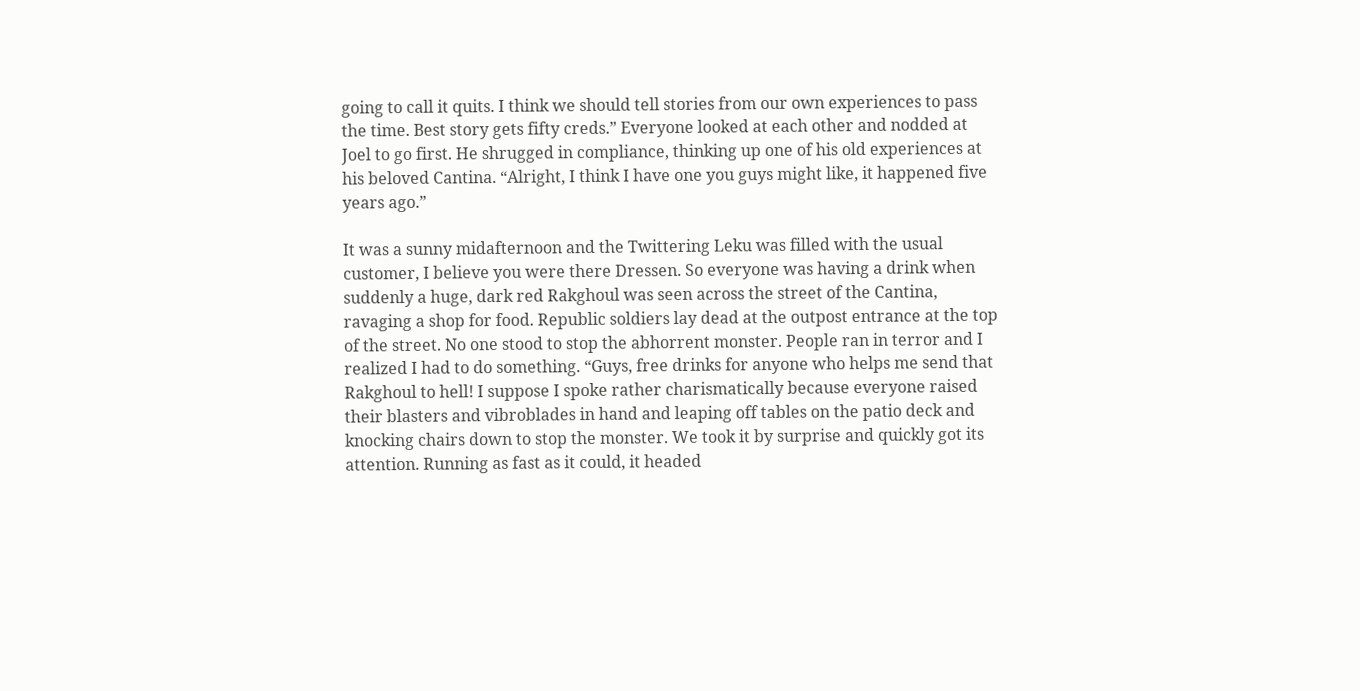going to call it quits. I think we should tell stories from our own experiences to pass the time. Best story gets fifty creds.” Everyone looked at each other and nodded at Joel to go first. He shrugged in compliance, thinking up one of his old experiences at his beloved Cantina. “Alright, I think I have one you guys might like, it happened five years ago.”

It was a sunny midafternoon and the Twittering Leku was filled with the usual customer, I believe you were there Dressen. So everyone was having a drink when suddenly a huge, dark red Rakghoul was seen across the street of the Cantina, ravaging a shop for food. Republic soldiers lay dead at the outpost entrance at the top of the street. No one stood to stop the abhorrent monster. People ran in terror and I realized I had to do something. “Guys, free drinks for anyone who helps me send that Rakghoul to hell! I suppose I spoke rather charismatically because everyone raised their blasters and vibroblades in hand and leaping off tables on the patio deck and knocking chairs down to stop the monster. We took it by surprise and quickly got its attention. Running as fast as it could, it headed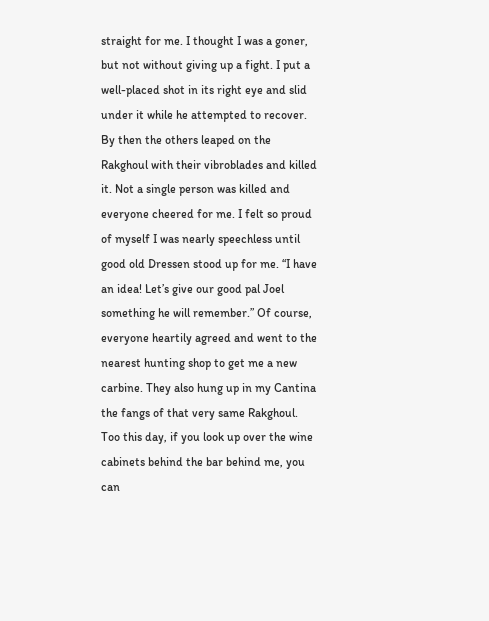straight for me. I thought I was a goner, but not without giving up a fight. I put a well-placed shot in its right eye and slid under it while he attempted to recover. By then the others leaped on the Rakghoul with their vibroblades and killed it. Not a single person was killed and everyone cheered for me. I felt so proud of myself I was nearly speechless until good old Dressen stood up for me. “I have an idea! Let’s give our good pal Joel something he will remember.” Of course, everyone heartily agreed and went to the nearest hunting shop to get me a new carbine. They also hung up in my Cantina the fangs of that very same Rakghoul. Too this day, if you look up over the wine cabinets behind the bar behind me, you can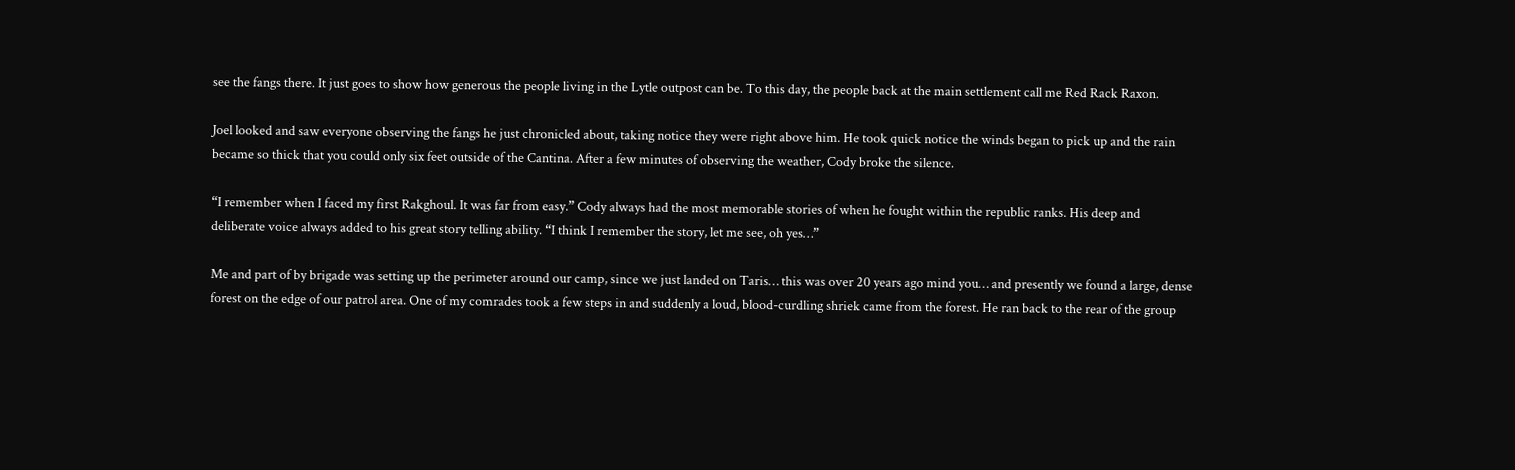see the fangs there. It just goes to show how generous the people living in the Lytle outpost can be. To this day, the people back at the main settlement call me Red Rack Raxon.

Joel looked and saw everyone observing the fangs he just chronicled about, taking notice they were right above him. He took quick notice the winds began to pick up and the rain became so thick that you could only six feet outside of the Cantina. After a few minutes of observing the weather, Cody broke the silence.

“I remember when I faced my first Rakghoul. It was far from easy.” Cody always had the most memorable stories of when he fought within the republic ranks. His deep and deliberate voice always added to his great story telling ability. “I think I remember the story, let me see, oh yes…”

Me and part of by brigade was setting up the perimeter around our camp, since we just landed on Taris… this was over 20 years ago mind you… and presently we found a large, dense forest on the edge of our patrol area. One of my comrades took a few steps in and suddenly a loud, blood-curdling shriek came from the forest. He ran back to the rear of the group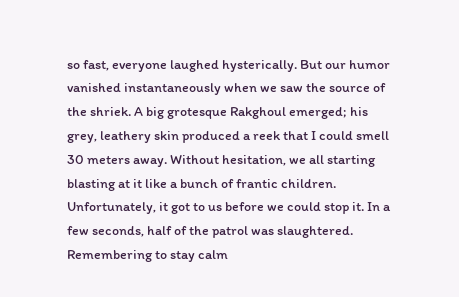so fast, everyone laughed hysterically. But our humor vanished instantaneously when we saw the source of the shriek. A big grotesque Rakghoul emerged; his grey, leathery skin produced a reek that I could smell 30 meters away. Without hesitation, we all starting blasting at it like a bunch of frantic children. Unfortunately, it got to us before we could stop it. In a few seconds, half of the patrol was slaughtered. Remembering to stay calm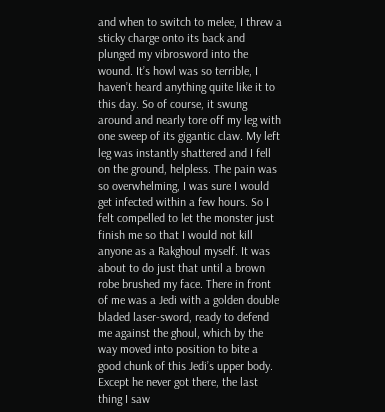and when to switch to melee, I threw a sticky charge onto its back and plunged my vibrosword into the wound. It’s howl was so terrible, I haven’t heard anything quite like it to this day. So of course, it swung around and nearly tore off my leg with one sweep of its gigantic claw. My left leg was instantly shattered and I fell on the ground, helpless. The pain was so overwhelming, I was sure I would get infected within a few hours. So I felt compelled to let the monster just finish me so that I would not kill anyone as a Rakghoul myself. It was about to do just that until a brown robe brushed my face. There in front of me was a Jedi with a golden double bladed laser-sword, ready to defend me against the ghoul, which by the way moved into position to bite a good chunk of this Jedi’s upper body. Except he never got there, the last thing I saw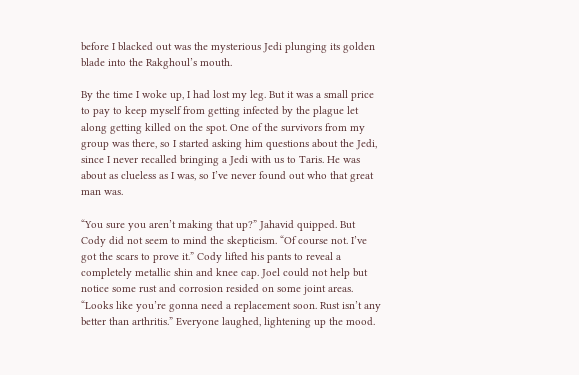before I blacked out was the mysterious Jedi plunging its golden blade into the Rakghoul’s mouth.

By the time I woke up, I had lost my leg. But it was a small price to pay to keep myself from getting infected by the plague let along getting killed on the spot. One of the survivors from my group was there, so I started asking him questions about the Jedi, since I never recalled bringing a Jedi with us to Taris. He was about as clueless as I was, so I’ve never found out who that great man was.

“You sure you aren’t making that up?” Jahavid quipped. But Cody did not seem to mind the skepticism. “Of course not. I’ve got the scars to prove it.” Cody lifted his pants to reveal a completely metallic shin and knee cap. Joel could not help but notice some rust and corrosion resided on some joint areas. “Looks like you’re gonna need a replacement soon. Rust isn’t any better than arthritis.” Everyone laughed, lightening up the mood.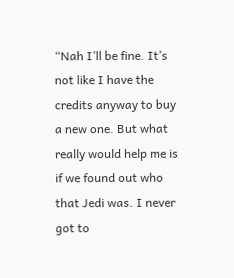“Nah I’ll be fine. It’s not like I have the credits anyway to buy a new one. But what really would help me is if we found out who that Jedi was. I never got to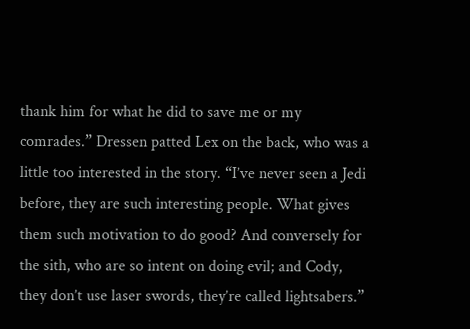thank him for what he did to save me or my comrades.” Dressen patted Lex on the back, who was a little too interested in the story. “I’ve never seen a Jedi before, they are such interesting people. What gives them such motivation to do good? And conversely for the sith, who are so intent on doing evil; and Cody, they don’t use laser swords, they’re called lightsabers.”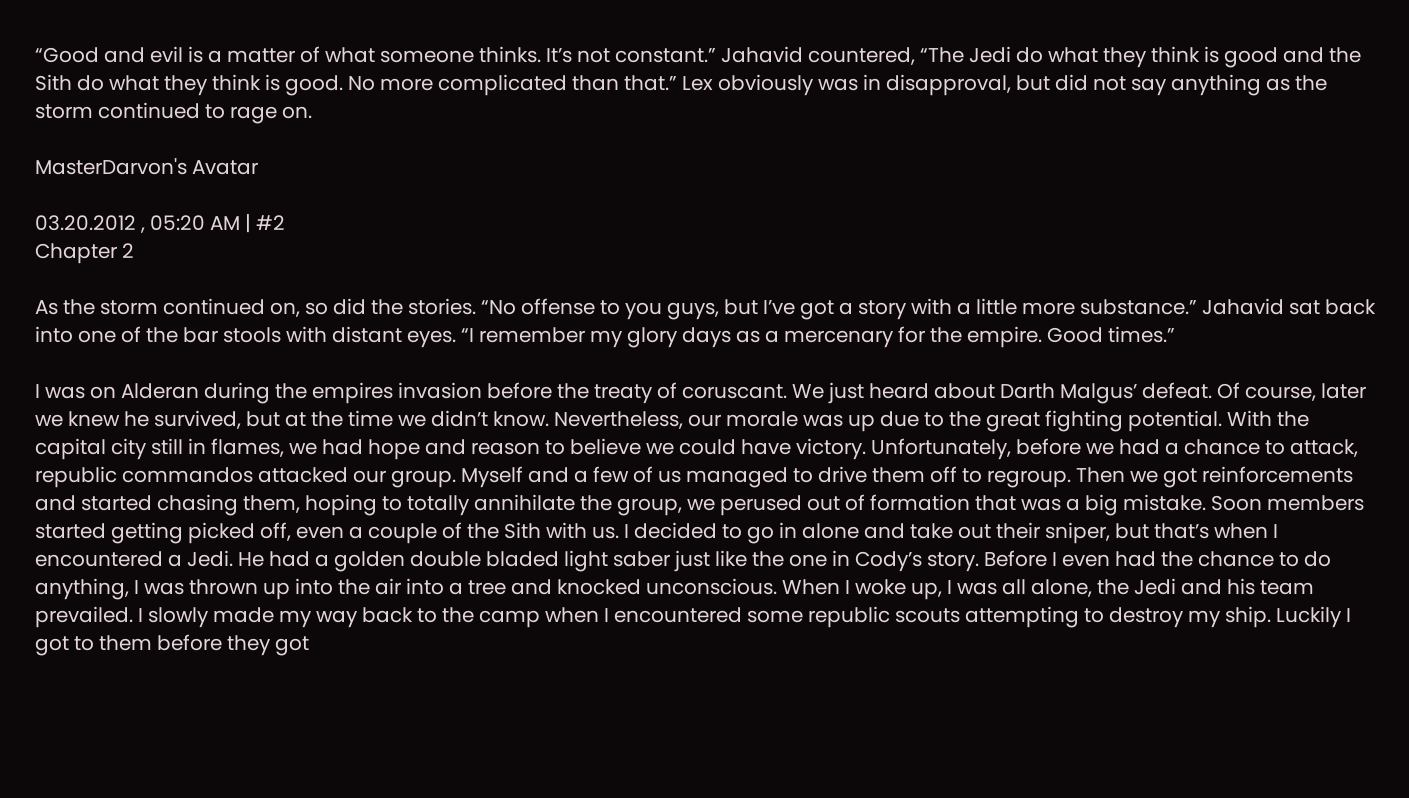“Good and evil is a matter of what someone thinks. It’s not constant.” Jahavid countered, “The Jedi do what they think is good and the Sith do what they think is good. No more complicated than that.” Lex obviously was in disapproval, but did not say anything as the storm continued to rage on.

MasterDarvon's Avatar

03.20.2012 , 05:20 AM | #2
Chapter 2

As the storm continued on, so did the stories. “No offense to you guys, but I’ve got a story with a little more substance.” Jahavid sat back into one of the bar stools with distant eyes. “I remember my glory days as a mercenary for the empire. Good times.”

I was on Alderan during the empires invasion before the treaty of coruscant. We just heard about Darth Malgus’ defeat. Of course, later we knew he survived, but at the time we didn’t know. Nevertheless, our morale was up due to the great fighting potential. With the capital city still in flames, we had hope and reason to believe we could have victory. Unfortunately, before we had a chance to attack, republic commandos attacked our group. Myself and a few of us managed to drive them off to regroup. Then we got reinforcements and started chasing them, hoping to totally annihilate the group, we perused out of formation that was a big mistake. Soon members started getting picked off, even a couple of the Sith with us. I decided to go in alone and take out their sniper, but that’s when I encountered a Jedi. He had a golden double bladed light saber just like the one in Cody’s story. Before I even had the chance to do anything, I was thrown up into the air into a tree and knocked unconscious. When I woke up, I was all alone, the Jedi and his team prevailed. I slowly made my way back to the camp when I encountered some republic scouts attempting to destroy my ship. Luckily I got to them before they got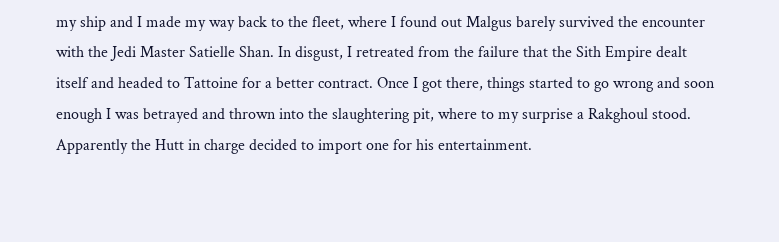my ship and I made my way back to the fleet, where I found out Malgus barely survived the encounter with the Jedi Master Satielle Shan. In disgust, I retreated from the failure that the Sith Empire dealt itself and headed to Tattoine for a better contract. Once I got there, things started to go wrong and soon enough I was betrayed and thrown into the slaughtering pit, where to my surprise a Rakghoul stood. Apparently the Hutt in charge decided to import one for his entertainment.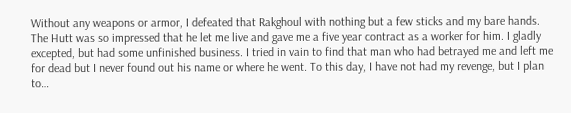Without any weapons or armor, I defeated that Rakghoul with nothing but a few sticks and my bare hands. The Hutt was so impressed that he let me live and gave me a five year contract as a worker for him. I gladly excepted, but had some unfinished business. I tried in vain to find that man who had betrayed me and left me for dead but I never found out his name or where he went. To this day, I have not had my revenge, but I plan to…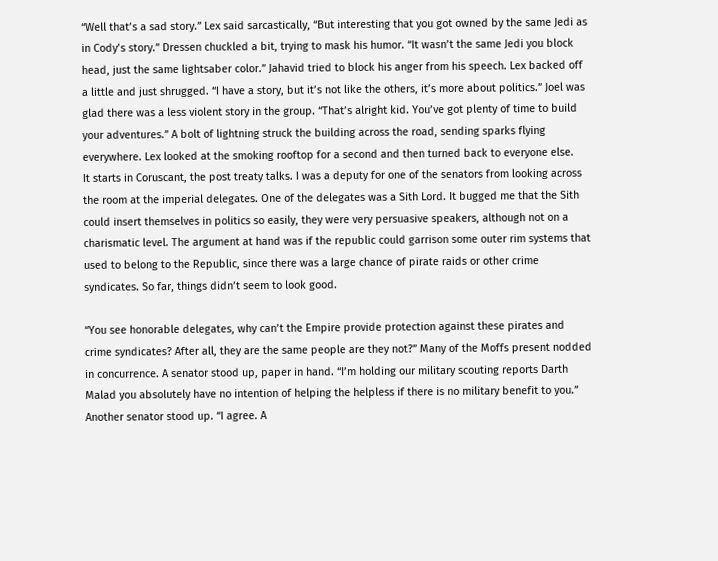“Well that’s a sad story.” Lex said sarcastically, “But interesting that you got owned by the same Jedi as in Cody’s story.” Dressen chuckled a bit, trying to mask his humor. “It wasn’t the same Jedi you block head, just the same lightsaber color.” Jahavid tried to block his anger from his speech. Lex backed off a little and just shrugged. “I have a story, but it’s not like the others, it’s more about politics.” Joel was glad there was a less violent story in the group. “That’s alright kid. You’ve got plenty of time to build your adventures.” A bolt of lightning struck the building across the road, sending sparks flying everywhere. Lex looked at the smoking rooftop for a second and then turned back to everyone else.
It starts in Coruscant, the post treaty talks. I was a deputy for one of the senators from looking across the room at the imperial delegates. One of the delegates was a Sith Lord. It bugged me that the Sith could insert themselves in politics so easily, they were very persuasive speakers, although not on a charismatic level. The argument at hand was if the republic could garrison some outer rim systems that used to belong to the Republic, since there was a large chance of pirate raids or other crime syndicates. So far, things didn’t seem to look good.

“You see honorable delegates, why can’t the Empire provide protection against these pirates and crime syndicates? After all, they are the same people are they not?” Many of the Moffs present nodded in concurrence. A senator stood up, paper in hand. “I’m holding our military scouting reports Darth Malad you absolutely have no intention of helping the helpless if there is no military benefit to you.” Another senator stood up. “I agree. A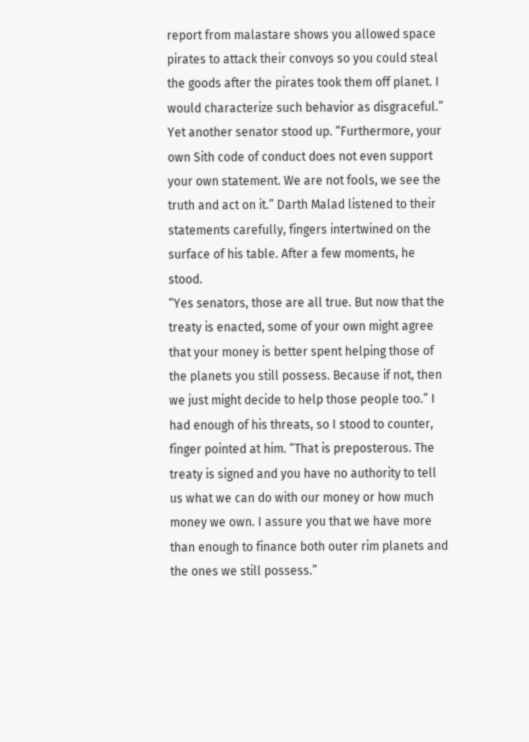report from malastare shows you allowed space pirates to attack their convoys so you could steal the goods after the pirates took them off planet. I would characterize such behavior as disgraceful.” Yet another senator stood up. “Furthermore, your own Sith code of conduct does not even support your own statement. We are not fools, we see the truth and act on it.” Darth Malad listened to their statements carefully, fingers intertwined on the surface of his table. After a few moments, he stood.
“Yes senators, those are all true. But now that the treaty is enacted, some of your own might agree that your money is better spent helping those of the planets you still possess. Because if not, then we just might decide to help those people too.” I had enough of his threats, so I stood to counter, finger pointed at him. “That is preposterous. The treaty is signed and you have no authority to tell us what we can do with our money or how much money we own. I assure you that we have more than enough to finance both outer rim planets and the ones we still possess.”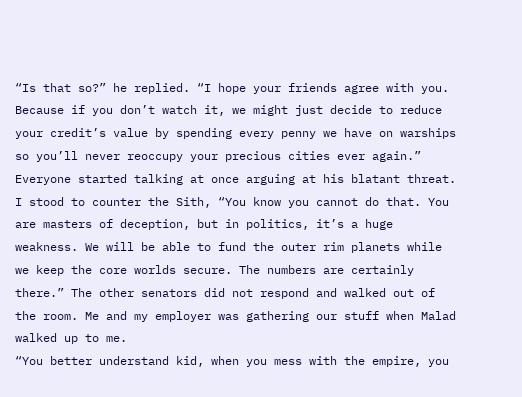“Is that so?” he replied. “I hope your friends agree with you. Because if you don’t watch it, we might just decide to reduce your credit’s value by spending every penny we have on warships so you’ll never reoccupy your precious cities ever again.” Everyone started talking at once arguing at his blatant threat. I stood to counter the Sith, “You know you cannot do that. You are masters of deception, but in politics, it’s a huge weakness. We will be able to fund the outer rim planets while we keep the core worlds secure. The numbers are certainly there.” The other senators did not respond and walked out of the room. Me and my employer was gathering our stuff when Malad walked up to me.
“You better understand kid, when you mess with the empire, you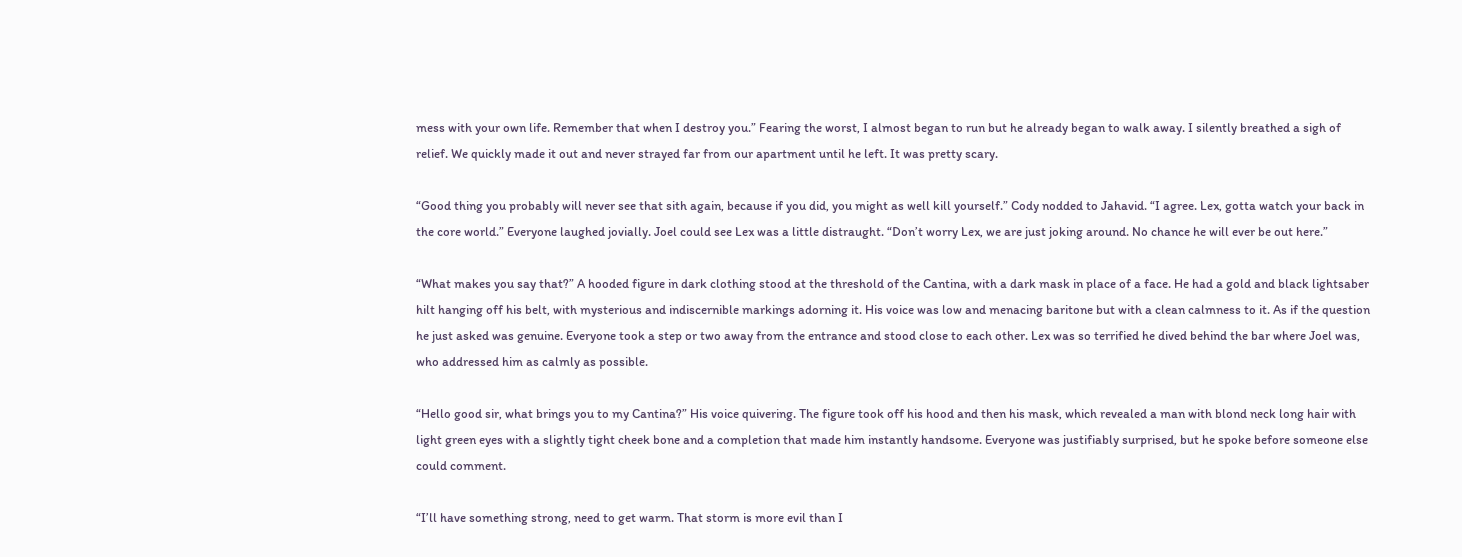mess with your own life. Remember that when I destroy you.” Fearing the worst, I almost began to run but he already began to walk away. I silently breathed a sigh of relief. We quickly made it out and never strayed far from our apartment until he left. It was pretty scary.

“Good thing you probably will never see that sith again, because if you did, you might as well kill yourself.” Cody nodded to Jahavid. “I agree. Lex, gotta watch your back in the core world.” Everyone laughed jovially. Joel could see Lex was a little distraught. “Don’t worry Lex, we are just joking around. No chance he will ever be out here.”

“What makes you say that?” A hooded figure in dark clothing stood at the threshold of the Cantina, with a dark mask in place of a face. He had a gold and black lightsaber hilt hanging off his belt, with mysterious and indiscernible markings adorning it. His voice was low and menacing baritone but with a clean calmness to it. As if the question he just asked was genuine. Everyone took a step or two away from the entrance and stood close to each other. Lex was so terrified he dived behind the bar where Joel was, who addressed him as calmly as possible.

“Hello good sir, what brings you to my Cantina?” His voice quivering. The figure took off his hood and then his mask, which revealed a man with blond neck long hair with light green eyes with a slightly tight cheek bone and a completion that made him instantly handsome. Everyone was justifiably surprised, but he spoke before someone else could comment.

“I’ll have something strong, need to get warm. That storm is more evil than I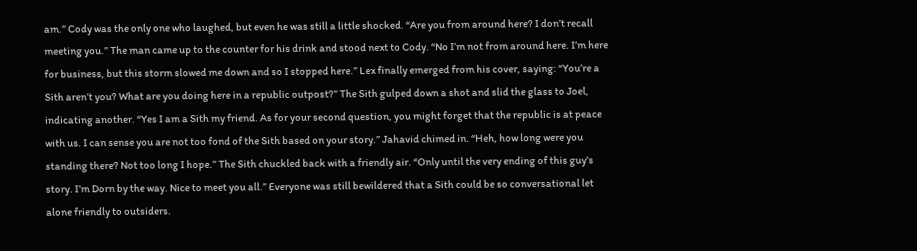am.” Cody was the only one who laughed, but even he was still a little shocked. “Are you from around here? I don’t recall meeting you.” The man came up to the counter for his drink and stood next to Cody. “No I’m not from around here. I’m here for business, but this storm slowed me down and so I stopped here.” Lex finally emerged from his cover, saying: “You’re a Sith aren’t you? What are you doing here in a republic outpost?” The Sith gulped down a shot and slid the glass to Joel, indicating another. “Yes I am a Sith my friend. As for your second question, you might forget that the republic is at peace with us. I can sense you are not too fond of the Sith based on your story.” Jahavid chimed in. “Heh, how long were you standing there? Not too long I hope.” The Sith chuckled back with a friendly air. “Only until the very ending of this guy’s story. I’m Dorn by the way. Nice to meet you all.” Everyone was still bewildered that a Sith could be so conversational let alone friendly to outsiders.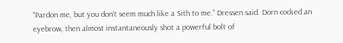“Pardon me, but you don’t seem much like a Sith to me.” Dressen said. Dorn cocked an eyebrow, then almost instantaneously shot a powerful bolt of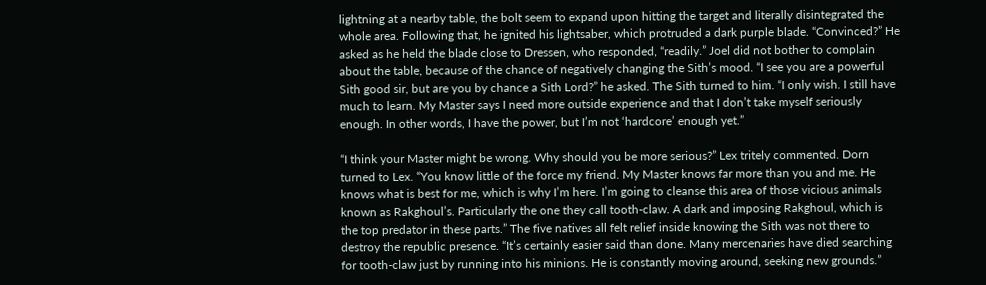lightning at a nearby table, the bolt seem to expand upon hitting the target and literally disintegrated the whole area. Following that, he ignited his lightsaber, which protruded a dark purple blade. “Convinced?” He asked as he held the blade close to Dressen, who responded, “readily.” Joel did not bother to complain about the table, because of the chance of negatively changing the Sith’s mood. “I see you are a powerful Sith good sir, but are you by chance a Sith Lord?” he asked. The Sith turned to him. “I only wish. I still have much to learn. My Master says I need more outside experience and that I don’t take myself seriously enough. In other words, I have the power, but I’m not ‘hardcore’ enough yet.”

“I think your Master might be wrong. Why should you be more serious?” Lex tritely commented. Dorn turned to Lex. “You know little of the force my friend. My Master knows far more than you and me. He knows what is best for me, which is why I’m here. I’m going to cleanse this area of those vicious animals known as Rakghoul’s. Particularly the one they call tooth-claw. A dark and imposing Rakghoul, which is the top predator in these parts.” The five natives all felt relief inside knowing the Sith was not there to destroy the republic presence. “It’s certainly easier said than done. Many mercenaries have died searching for tooth-claw just by running into his minions. He is constantly moving around, seeking new grounds.”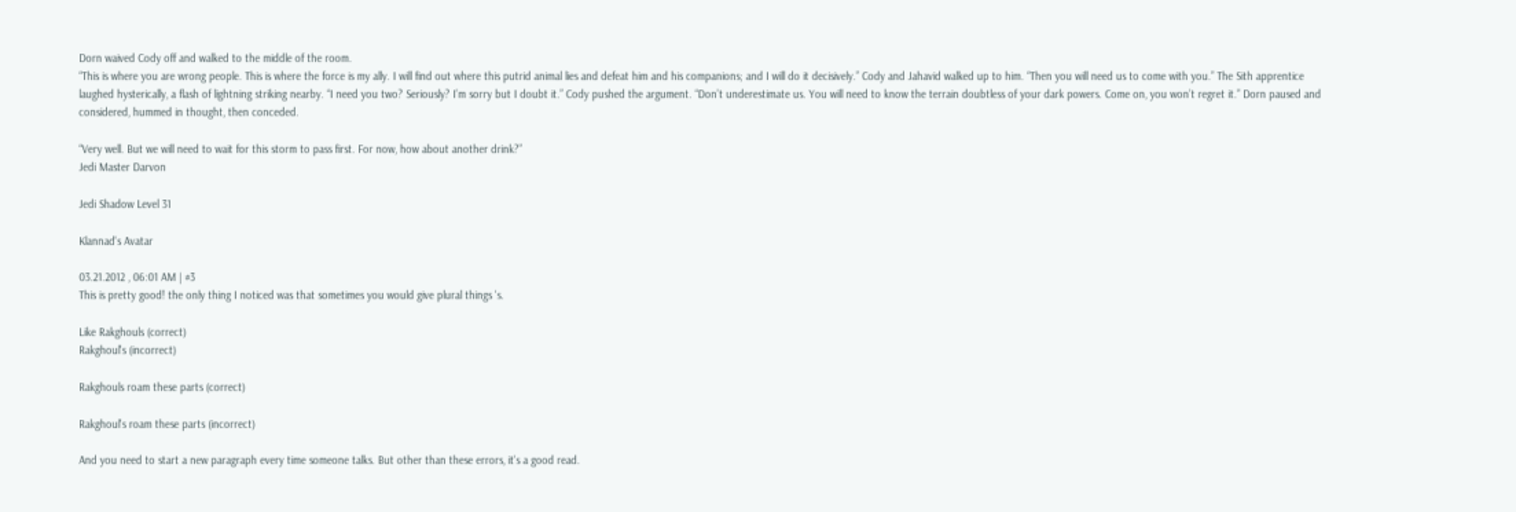Dorn waived Cody off and walked to the middle of the room.
“This is where you are wrong people. This is where the force is my ally. I will find out where this putrid animal lies and defeat him and his companions; and I will do it decisively.” Cody and Jahavid walked up to him. “Then you will need us to come with you.” The Sith apprentice laughed hysterically, a flash of lightning striking nearby. “I need you two? Seriously? I’m sorry but I doubt it.” Cody pushed the argument. “Don’t underestimate us. You will need to know the terrain doubtless of your dark powers. Come on, you won’t regret it.” Dorn paused and considered, hummed in thought, then conceded.

“Very well. But we will need to wait for this storm to pass first. For now, how about another drink?”
Jedi Master Darvon

Jedi Shadow Level 31

Klannad's Avatar

03.21.2012 , 06:01 AM | #3
This is pretty good! the only thing I noticed was that sometimes you would give plural things 's.

Like Rakghouls (correct)
Rakghoul's (incorrect)

Rakghouls roam these parts (correct)

Rakghoul's roam these parts (incorrect)

And you need to start a new paragraph every time someone talks. But other than these errors, it's a good read.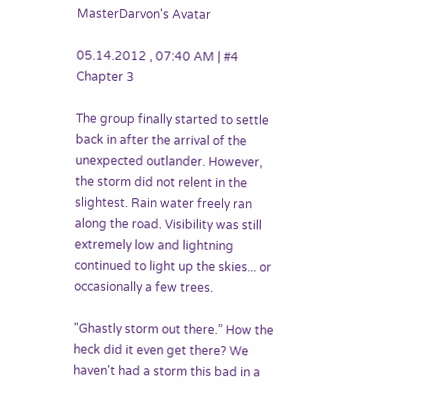MasterDarvon's Avatar

05.14.2012 , 07:40 AM | #4
Chapter 3

The group finally started to settle back in after the arrival of the unexpected outlander. However, the storm did not relent in the slightest. Rain water freely ran along the road. Visibility was still extremely low and lightning continued to light up the skies... or occasionally a few trees.

"Ghastly storm out there.” How the heck did it even get there? We haven't had a storm this bad in a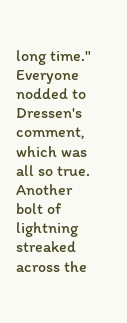long time." Everyone nodded to Dressen's comment, which was all so true. Another bolt of lightning streaked across the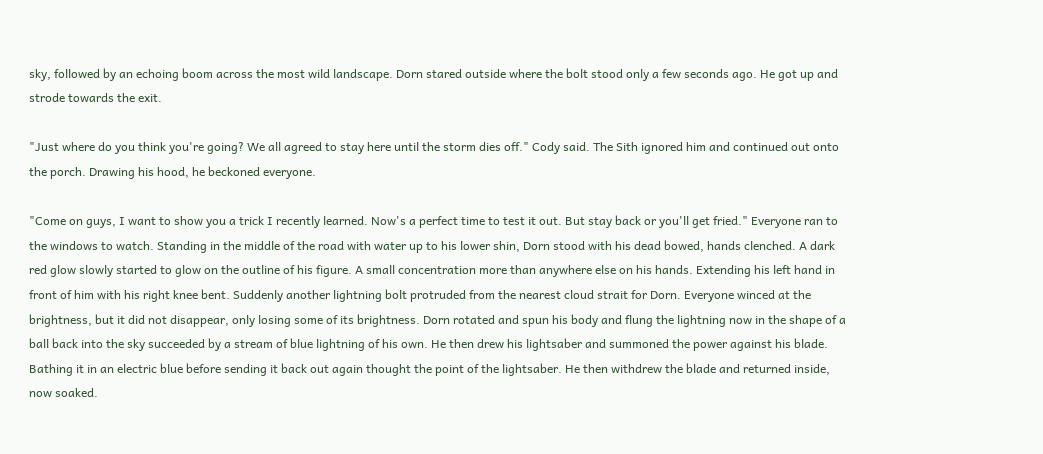sky, followed by an echoing boom across the most wild landscape. Dorn stared outside where the bolt stood only a few seconds ago. He got up and strode towards the exit.

"Just where do you think you're going? We all agreed to stay here until the storm dies off." Cody said. The Sith ignored him and continued out onto the porch. Drawing his hood, he beckoned everyone.

"Come on guys, I want to show you a trick I recently learned. Now's a perfect time to test it out. But stay back or you'll get fried." Everyone ran to the windows to watch. Standing in the middle of the road with water up to his lower shin, Dorn stood with his dead bowed, hands clenched. A dark red glow slowly started to glow on the outline of his figure. A small concentration more than anywhere else on his hands. Extending his left hand in front of him with his right knee bent. Suddenly another lightning bolt protruded from the nearest cloud strait for Dorn. Everyone winced at the brightness, but it did not disappear, only losing some of its brightness. Dorn rotated and spun his body and flung the lightning now in the shape of a ball back into the sky succeeded by a stream of blue lightning of his own. He then drew his lightsaber and summoned the power against his blade. Bathing it in an electric blue before sending it back out again thought the point of the lightsaber. He then withdrew the blade and returned inside, now soaked.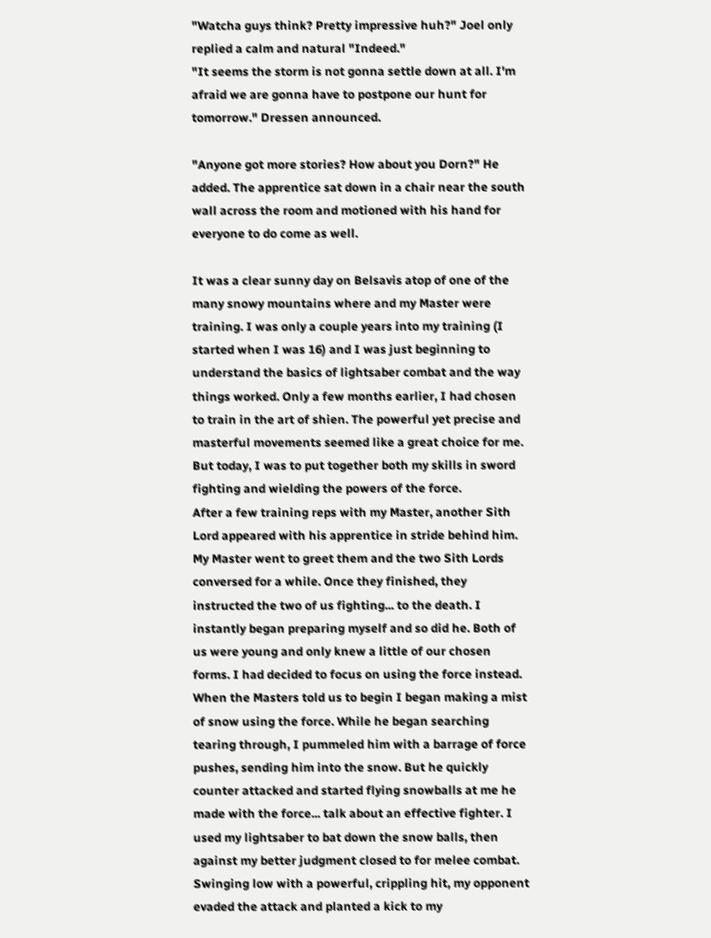"Watcha guys think? Pretty impressive huh?" Joel only replied a calm and natural "Indeed."
"It seems the storm is not gonna settle down at all. I'm afraid we are gonna have to postpone our hunt for tomorrow." Dressen announced.

"Anyone got more stories? How about you Dorn?" He added. The apprentice sat down in a chair near the south wall across the room and motioned with his hand for everyone to do come as well.

It was a clear sunny day on Belsavis atop of one of the many snowy mountains where and my Master were training. I was only a couple years into my training (I started when I was 16) and I was just beginning to understand the basics of lightsaber combat and the way things worked. Only a few months earlier, I had chosen to train in the art of shien. The powerful yet precise and masterful movements seemed like a great choice for me. But today, I was to put together both my skills in sword fighting and wielding the powers of the force.
After a few training reps with my Master, another Sith Lord appeared with his apprentice in stride behind him. My Master went to greet them and the two Sith Lords conversed for a while. Once they finished, they instructed the two of us fighting... to the death. I instantly began preparing myself and so did he. Both of us were young and only knew a little of our chosen forms. I had decided to focus on using the force instead. When the Masters told us to begin I began making a mist of snow using the force. While he began searching tearing through, I pummeled him with a barrage of force pushes, sending him into the snow. But he quickly counter attacked and started flying snowballs at me he made with the force... talk about an effective fighter. I used my lightsaber to bat down the snow balls, then against my better judgment closed to for melee combat. Swinging low with a powerful, crippling hit, my opponent evaded the attack and planted a kick to my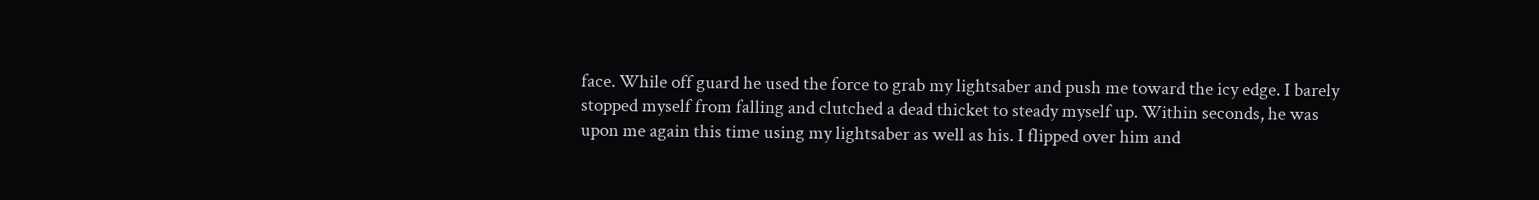face. While off guard he used the force to grab my lightsaber and push me toward the icy edge. I barely stopped myself from falling and clutched a dead thicket to steady myself up. Within seconds, he was upon me again this time using my lightsaber as well as his. I flipped over him and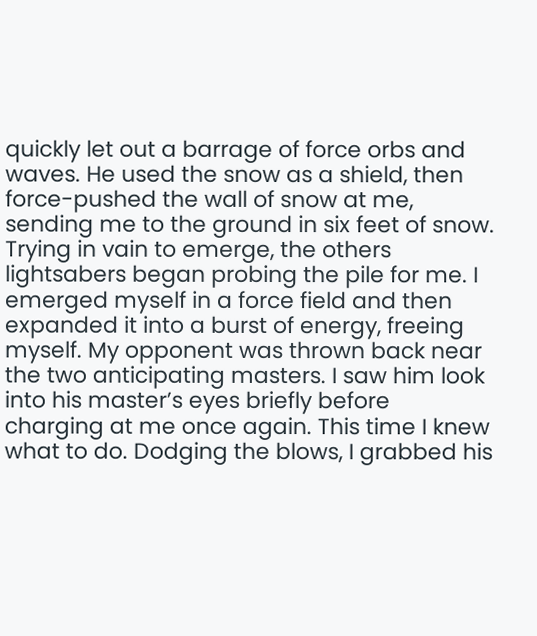quickly let out a barrage of force orbs and waves. He used the snow as a shield, then force-pushed the wall of snow at me, sending me to the ground in six feet of snow. Trying in vain to emerge, the others lightsabers began probing the pile for me. I emerged myself in a force field and then expanded it into a burst of energy, freeing myself. My opponent was thrown back near the two anticipating masters. I saw him look into his master’s eyes briefly before charging at me once again. This time I knew what to do. Dodging the blows, I grabbed his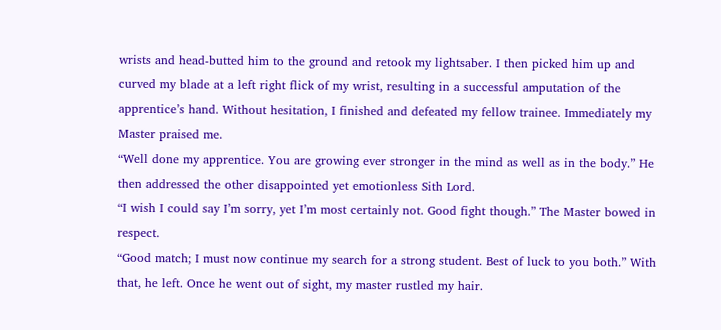wrists and head-butted him to the ground and retook my lightsaber. I then picked him up and curved my blade at a left right flick of my wrist, resulting in a successful amputation of the apprentice’s hand. Without hesitation, I finished and defeated my fellow trainee. Immediately my Master praised me.
“Well done my apprentice. You are growing ever stronger in the mind as well as in the body.” He then addressed the other disappointed yet emotionless Sith Lord.
“I wish I could say I’m sorry, yet I’m most certainly not. Good fight though.” The Master bowed in respect.
“Good match; I must now continue my search for a strong student. Best of luck to you both.” With that, he left. Once he went out of sight, my master rustled my hair.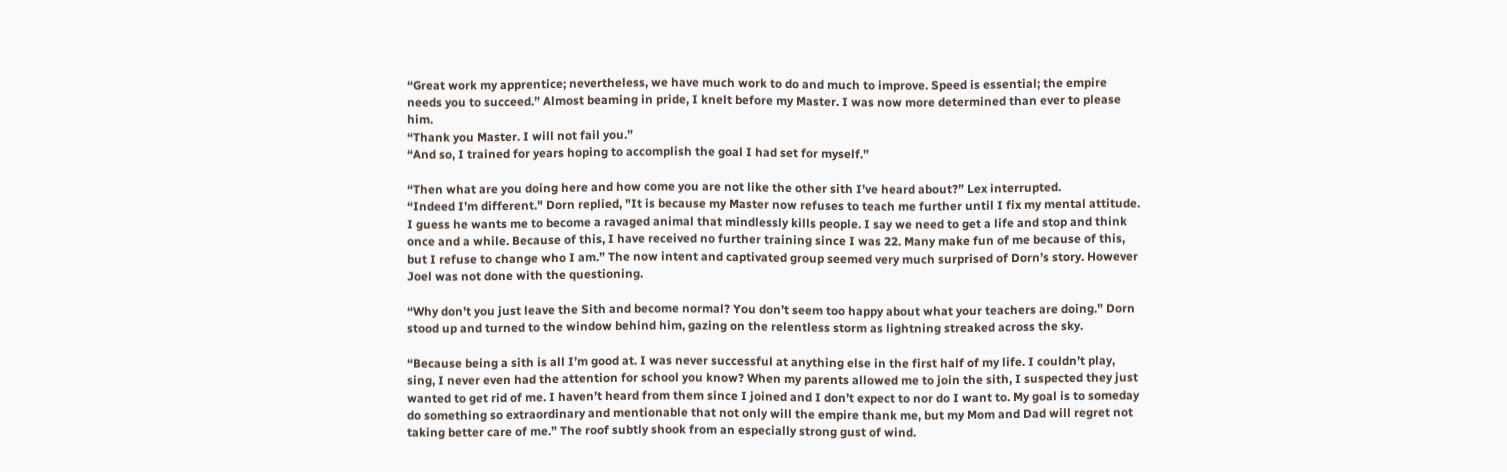“Great work my apprentice; nevertheless, we have much work to do and much to improve. Speed is essential; the empire needs you to succeed.” Almost beaming in pride, I knelt before my Master. I was now more determined than ever to please him.
“Thank you Master. I will not fail you.”
“And so, I trained for years hoping to accomplish the goal I had set for myself.”

“Then what are you doing here and how come you are not like the other sith I’ve heard about?” Lex interrupted.
“Indeed I’m different." Dorn replied, "It is because my Master now refuses to teach me further until I fix my mental attitude. I guess he wants me to become a ravaged animal that mindlessly kills people. I say we need to get a life and stop and think once and a while. Because of this, I have received no further training since I was 22. Many make fun of me because of this, but I refuse to change who I am.” The now intent and captivated group seemed very much surprised of Dorn’s story. However Joel was not done with the questioning.

“Why don’t you just leave the Sith and become normal? You don’t seem too happy about what your teachers are doing.” Dorn stood up and turned to the window behind him, gazing on the relentless storm as lightning streaked across the sky.

“Because being a sith is all I’m good at. I was never successful at anything else in the first half of my life. I couldn’t play, sing, I never even had the attention for school you know? When my parents allowed me to join the sith, I suspected they just wanted to get rid of me. I haven’t heard from them since I joined and I don’t expect to nor do I want to. My goal is to someday do something so extraordinary and mentionable that not only will the empire thank me, but my Mom and Dad will regret not taking better care of me.” The roof subtly shook from an especially strong gust of wind.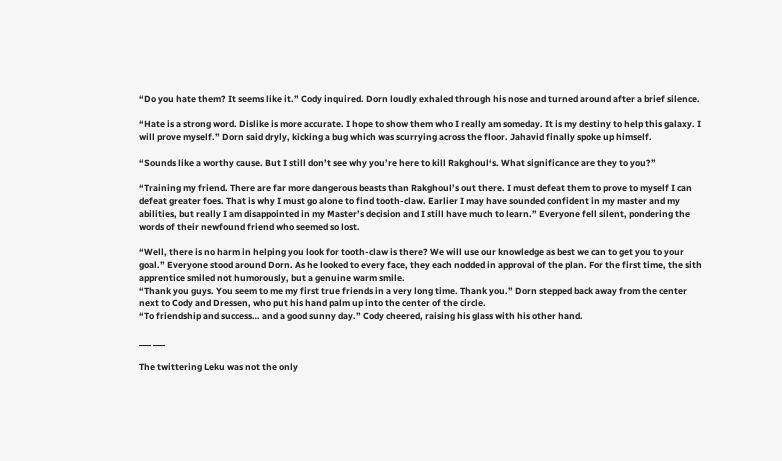“Do you hate them? It seems like it.” Cody inquired. Dorn loudly exhaled through his nose and turned around after a brief silence.

“Hate is a strong word. Dislike is more accurate. I hope to show them who I really am someday. It is my destiny to help this galaxy. I will prove myself.” Dorn said dryly, kicking a bug which was scurrying across the floor. Jahavid finally spoke up himself.

“Sounds like a worthy cause. But I still don’t see why you’re here to kill Rakghoul‘s. What significance are they to you?”

“Training my friend. There are far more dangerous beasts than Rakghoul’s out there. I must defeat them to prove to myself I can defeat greater foes. That is why I must go alone to find tooth-claw. Earlier I may have sounded confident in my master and my abilities, but really I am disappointed in my Master’s decision and I still have much to learn.” Everyone fell silent, pondering the words of their newfound friend who seemed so lost.

“Well, there is no harm in helping you look for tooth-claw is there? We will use our knowledge as best we can to get you to your goal.” Everyone stood around Dorn. As he looked to every face, they each nodded in approval of the plan. For the first time, the sith apprentice smiled not humorously, but a genuine warm smile.
“Thank you guys. You seem to me my first true friends in a very long time. Thank you.” Dorn stepped back away from the center next to Cody and Dressen, who put his hand palm up into the center of the circle.
“To friendship and success… and a good sunny day.” Cody cheered, raising his glass with his other hand.

___ ___

The twittering Leku was not the only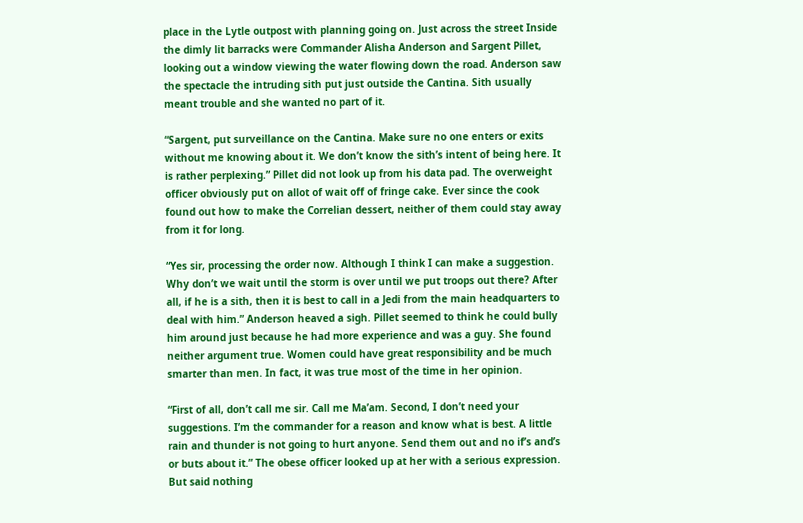place in the Lytle outpost with planning going on. Just across the street Inside the dimly lit barracks were Commander Alisha Anderson and Sargent Pillet, looking out a window viewing the water flowing down the road. Anderson saw the spectacle the intruding sith put just outside the Cantina. Sith usually meant trouble and she wanted no part of it.

“Sargent, put surveillance on the Cantina. Make sure no one enters or exits without me knowing about it. We don’t know the sith’s intent of being here. It is rather perplexing.” Pillet did not look up from his data pad. The overweight officer obviously put on allot of wait off of fringe cake. Ever since the cook found out how to make the Correlian dessert, neither of them could stay away from it for long.

“Yes sir, processing the order now. Although I think I can make a suggestion. Why don’t we wait until the storm is over until we put troops out there? After all, if he is a sith, then it is best to call in a Jedi from the main headquarters to deal with him.” Anderson heaved a sigh. Pillet seemed to think he could bully him around just because he had more experience and was a guy. She found neither argument true. Women could have great responsibility and be much smarter than men. In fact, it was true most of the time in her opinion.

“First of all, don’t call me sir. Call me Ma’am. Second, I don’t need your suggestions. I’m the commander for a reason and know what is best. A little rain and thunder is not going to hurt anyone. Send them out and no if’s and’s or buts about it.” The obese officer looked up at her with a serious expression. But said nothing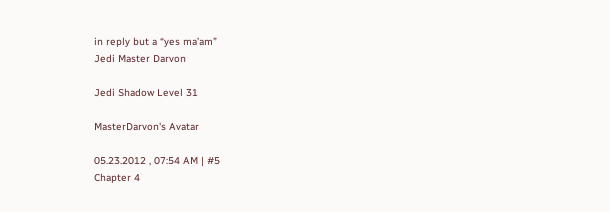in reply but a “yes ma’am”
Jedi Master Darvon

Jedi Shadow Level 31

MasterDarvon's Avatar

05.23.2012 , 07:54 AM | #5
Chapter 4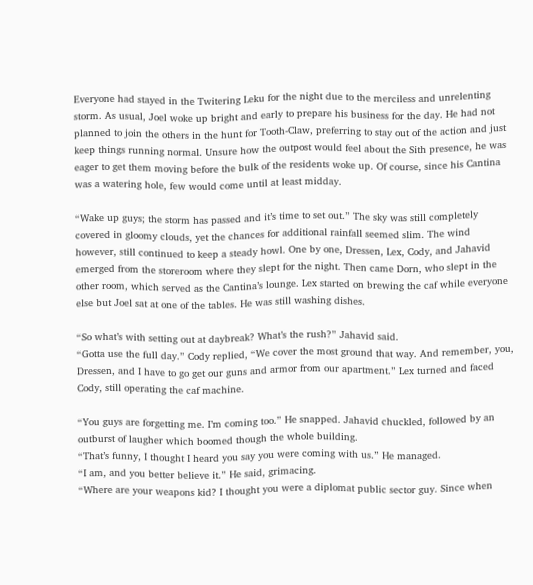Everyone had stayed in the Twitering Leku for the night due to the merciless and unrelenting storm. As usual, Joel woke up bright and early to prepare his business for the day. He had not planned to join the others in the hunt for Tooth-Claw, preferring to stay out of the action and just keep things running normal. Unsure how the outpost would feel about the Sith presence, he was eager to get them moving before the bulk of the residents woke up. Of course, since his Cantina was a watering hole, few would come until at least midday.

“Wake up guys; the storm has passed and it’s time to set out.” The sky was still completely covered in gloomy clouds, yet the chances for additional rainfall seemed slim. The wind however, still continued to keep a steady howl. One by one, Dressen, Lex, Cody, and Jahavid emerged from the storeroom where they slept for the night. Then came Dorn, who slept in the other room, which served as the Cantina’s lounge. Lex started on brewing the caf while everyone else but Joel sat at one of the tables. He was still washing dishes.

“So what’s with setting out at daybreak? What’s the rush?” Jahavid said.
“Gotta use the full day.” Cody replied, “We cover the most ground that way. And remember, you, Dressen, and I have to go get our guns and armor from our apartment.” Lex turned and faced Cody, still operating the caf machine.

“You guys are forgetting me. I’m coming too.” He snapped. Jahavid chuckled, followed by an outburst of laugher which boomed though the whole building.
“That’s funny, I thought I heard you say you were coming with us.” He managed.
“I am, and you better believe it.” He said, grimacing.
“Where are your weapons kid? I thought you were a diplomat public sector guy. Since when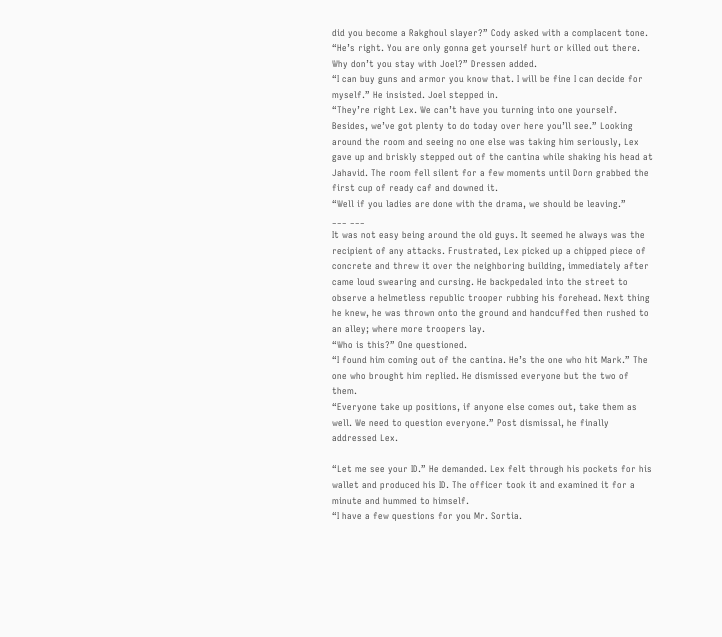did you become a Rakghoul slayer?” Cody asked with a complacent tone.
“He’s right. You are only gonna get yourself hurt or killed out there. Why don’t you stay with Joel?” Dressen added.
“I can buy guns and armor you know that. I will be fine I can decide for myself.” He insisted. Joel stepped in.
“They’re right Lex. We can’t have you turning into one yourself. Besides, we’ve got plenty to do today over here you’ll see.” Looking around the room and seeing no one else was taking him seriously, Lex gave up and briskly stepped out of the cantina while shaking his head at Jahavid. The room fell silent for a few moments until Dorn grabbed the first cup of ready caf and downed it.
“Well if you ladies are done with the drama, we should be leaving.”
___ ___
It was not easy being around the old guys. It seemed he always was the recipient of any attacks. Frustrated, Lex picked up a chipped piece of concrete and threw it over the neighboring building, immediately after came loud swearing and cursing. He backpedaled into the street to observe a helmetless republic trooper rubbing his forehead. Next thing he knew, he was thrown onto the ground and handcuffed then rushed to an alley; where more troopers lay.
“Who is this?” One questioned.
“I found him coming out of the cantina. He’s the one who hit Mark.” The one who brought him replied. He dismissed everyone but the two of them.
“Everyone take up positions, if anyone else comes out, take them as well. We need to question everyone.” Post dismissal, he finally addressed Lex.

“Let me see your ID.” He demanded. Lex felt through his pockets for his wallet and produced his ID. The officer took it and examined it for a minute and hummed to himself.
“I have a few questions for you Mr. Sortia.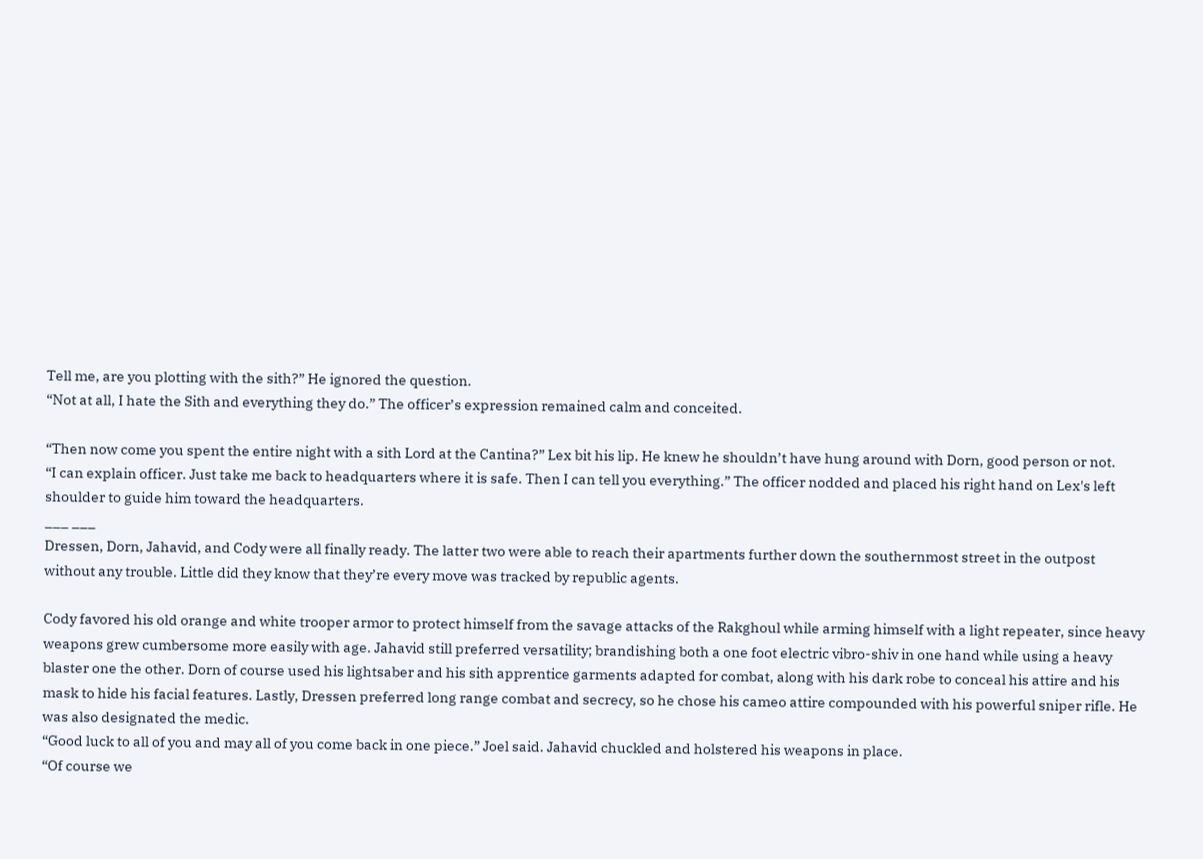Tell me, are you plotting with the sith?” He ignored the question.
“Not at all, I hate the Sith and everything they do.” The officer’s expression remained calm and conceited.

“Then now come you spent the entire night with a sith Lord at the Cantina?” Lex bit his lip. He knew he shouldn’t have hung around with Dorn, good person or not.
“I can explain officer. Just take me back to headquarters where it is safe. Then I can tell you everything.” The officer nodded and placed his right hand on Lex's left shoulder to guide him toward the headquarters.
___ ___
Dressen, Dorn, Jahavid, and Cody were all finally ready. The latter two were able to reach their apartments further down the southernmost street in the outpost without any trouble. Little did they know that they’re every move was tracked by republic agents.

Cody favored his old orange and white trooper armor to protect himself from the savage attacks of the Rakghoul while arming himself with a light repeater, since heavy weapons grew cumbersome more easily with age. Jahavid still preferred versatility; brandishing both a one foot electric vibro-shiv in one hand while using a heavy blaster one the other. Dorn of course used his lightsaber and his sith apprentice garments adapted for combat, along with his dark robe to conceal his attire and his mask to hide his facial features. Lastly, Dressen preferred long range combat and secrecy, so he chose his cameo attire compounded with his powerful sniper rifle. He was also designated the medic.
“Good luck to all of you and may all of you come back in one piece.” Joel said. Jahavid chuckled and holstered his weapons in place.
“Of course we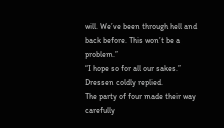will. We’ve been through hell and back before. This won’t be a problem.”
“I hope so for all our sakes.” Dressen coldly replied.
The party of four made their way carefully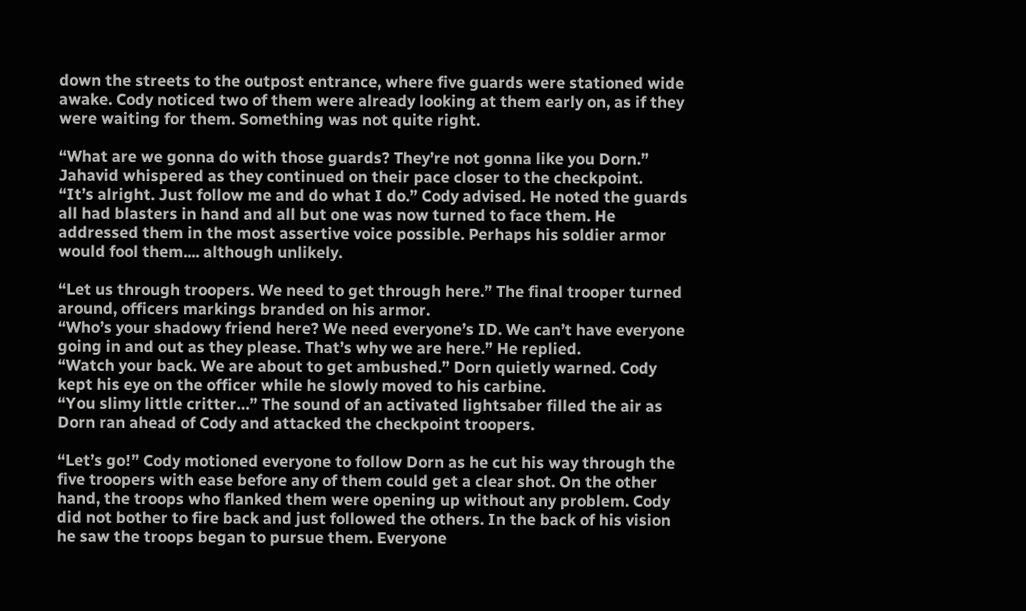down the streets to the outpost entrance, where five guards were stationed wide awake. Cody noticed two of them were already looking at them early on, as if they were waiting for them. Something was not quite right.

“What are we gonna do with those guards? They’re not gonna like you Dorn.” Jahavid whispered as they continued on their pace closer to the checkpoint.
“It’s alright. Just follow me and do what I do.” Cody advised. He noted the guards all had blasters in hand and all but one was now turned to face them. He addressed them in the most assertive voice possible. Perhaps his soldier armor would fool them.... although unlikely.

“Let us through troopers. We need to get through here.” The final trooper turned around, officers markings branded on his armor.
“Who’s your shadowy friend here? We need everyone’s ID. We can’t have everyone going in and out as they please. That’s why we are here.” He replied.
“Watch your back. We are about to get ambushed.” Dorn quietly warned. Cody kept his eye on the officer while he slowly moved to his carbine.
“You slimy little critter…” The sound of an activated lightsaber filled the air as Dorn ran ahead of Cody and attacked the checkpoint troopers.

“Let’s go!” Cody motioned everyone to follow Dorn as he cut his way through the five troopers with ease before any of them could get a clear shot. On the other hand, the troops who flanked them were opening up without any problem. Cody did not bother to fire back and just followed the others. In the back of his vision he saw the troops began to pursue them. Everyone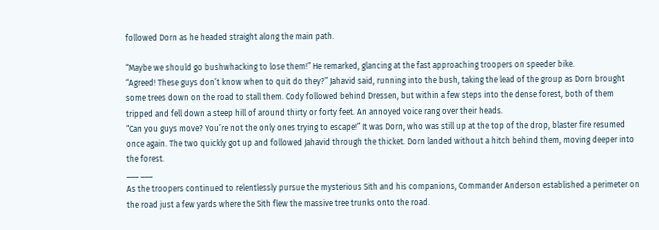followed Dorn as he headed straight along the main path.

“Maybe we should go bushwhacking to lose them!” He remarked, glancing at the fast approaching troopers on speeder bike.
“Agreed! These guys don’t know when to quit do they?” Jahavid said, running into the bush, taking the lead of the group as Dorn brought some trees down on the road to stall them. Cody followed behind Dressen, but within a few steps into the dense forest, both of them tripped and fell down a steep hill of around thirty or forty feet. An annoyed voice rang over their heads.
“Can you guys move? You’re not the only ones trying to escape!” It was Dorn, who was still up at the top of the drop, blaster fire resumed once again. The two quickly got up and followed Jahavid through the thicket. Dorn landed without a hitch behind them, moving deeper into the forest.
___ ___
As the troopers continued to relentlessly pursue the mysterious Sith and his companions, Commander Anderson established a perimeter on the road just a few yards where the Sith flew the massive tree trunks onto the road.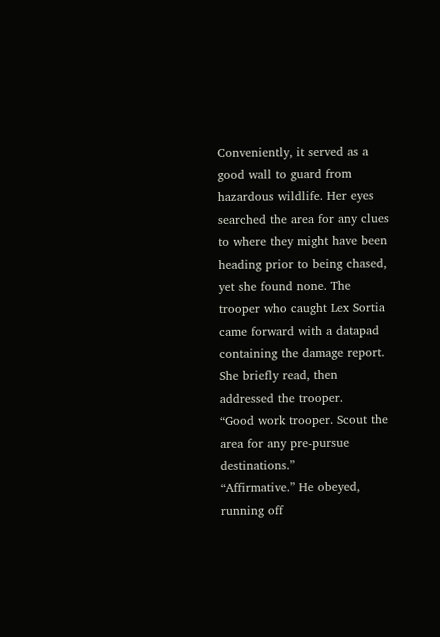Conveniently, it served as a good wall to guard from hazardous wildlife. Her eyes searched the area for any clues to where they might have been heading prior to being chased, yet she found none. The trooper who caught Lex Sortia came forward with a datapad containing the damage report. She briefly read, then addressed the trooper.
“Good work trooper. Scout the area for any pre-pursue destinations.”
“Affirmative.” He obeyed, running off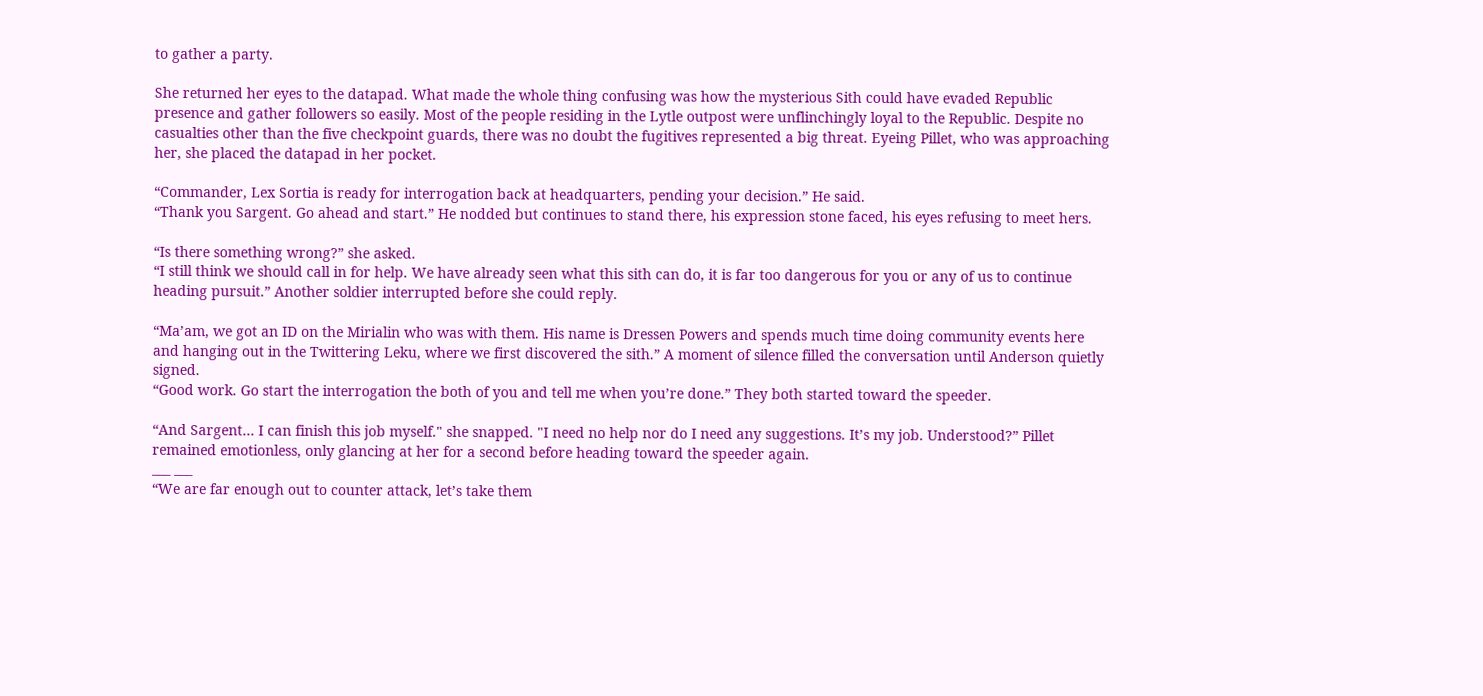to gather a party.

She returned her eyes to the datapad. What made the whole thing confusing was how the mysterious Sith could have evaded Republic presence and gather followers so easily. Most of the people residing in the Lytle outpost were unflinchingly loyal to the Republic. Despite no casualties other than the five checkpoint guards, there was no doubt the fugitives represented a big threat. Eyeing Pillet, who was approaching her, she placed the datapad in her pocket.

“Commander, Lex Sortia is ready for interrogation back at headquarters, pending your decision.” He said.
“Thank you Sargent. Go ahead and start.” He nodded but continues to stand there, his expression stone faced, his eyes refusing to meet hers.

“Is there something wrong?” she asked.
“I still think we should call in for help. We have already seen what this sith can do, it is far too dangerous for you or any of us to continue heading pursuit.” Another soldier interrupted before she could reply.

“Ma’am, we got an ID on the Mirialin who was with them. His name is Dressen Powers and spends much time doing community events here and hanging out in the Twittering Leku, where we first discovered the sith.” A moment of silence filled the conversation until Anderson quietly signed.
“Good work. Go start the interrogation the both of you and tell me when you’re done.” They both started toward the speeder.

“And Sargent… I can finish this job myself." she snapped. "I need no help nor do I need any suggestions. It’s my job. Understood?” Pillet remained emotionless, only glancing at her for a second before heading toward the speeder again.
___ ___
“We are far enough out to counter attack, let’s take them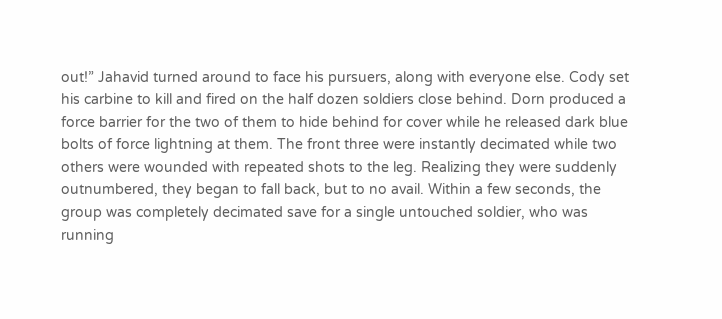out!” Jahavid turned around to face his pursuers, along with everyone else. Cody set his carbine to kill and fired on the half dozen soldiers close behind. Dorn produced a force barrier for the two of them to hide behind for cover while he released dark blue bolts of force lightning at them. The front three were instantly decimated while two others were wounded with repeated shots to the leg. Realizing they were suddenly outnumbered, they began to fall back, but to no avail. Within a few seconds, the group was completely decimated save for a single untouched soldier, who was running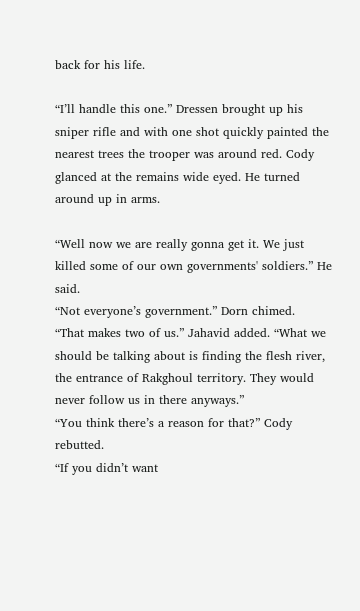back for his life.

“I’ll handle this one.” Dressen brought up his sniper rifle and with one shot quickly painted the nearest trees the trooper was around red. Cody glanced at the remains wide eyed. He turned around up in arms.

“Well now we are really gonna get it. We just killed some of our own governments' soldiers.” He said.
“Not everyone’s government.” Dorn chimed.
“That makes two of us.” Jahavid added. “What we should be talking about is finding the flesh river, the entrance of Rakghoul territory. They would never follow us in there anyways.”
“You think there’s a reason for that?” Cody rebutted.
“If you didn’t want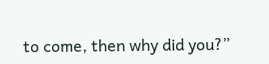to come, then why did you?”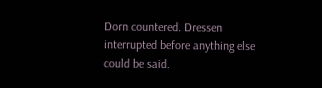Dorn countered. Dressen interrupted before anything else could be said.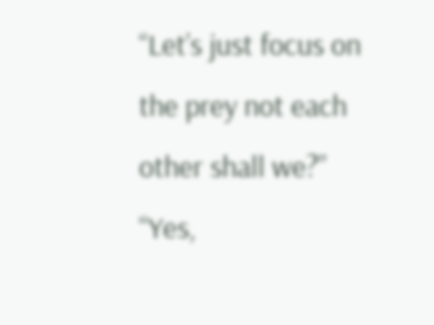“Let’s just focus on the prey not each other shall we?”
“Yes,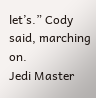let’s.” Cody said, marching on.
Jedi Master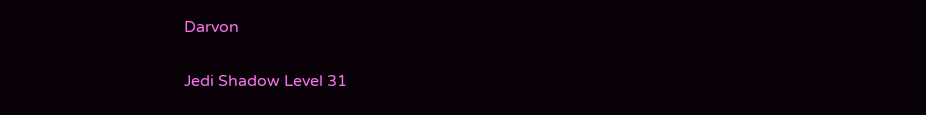Darvon

Jedi Shadow Level 31